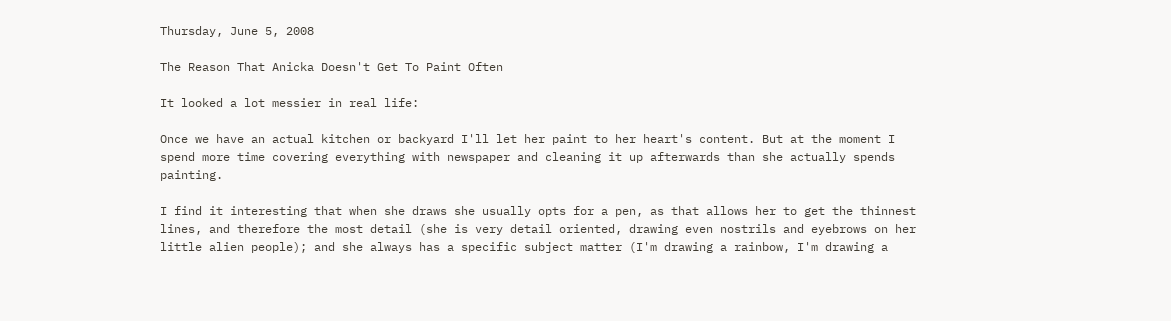Thursday, June 5, 2008

The Reason That Anicka Doesn't Get To Paint Often

It looked a lot messier in real life:

Once we have an actual kitchen or backyard I'll let her paint to her heart's content. But at the moment I spend more time covering everything with newspaper and cleaning it up afterwards than she actually spends painting.

I find it interesting that when she draws she usually opts for a pen, as that allows her to get the thinnest lines, and therefore the most detail (she is very detail oriented, drawing even nostrils and eyebrows on her little alien people); and she always has a specific subject matter (I'm drawing a rainbow, I'm drawing a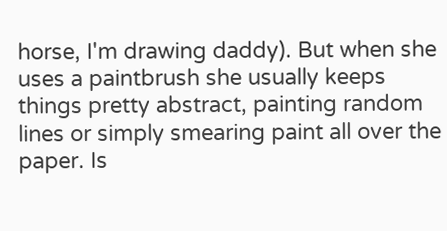horse, I'm drawing daddy). But when she uses a paintbrush she usually keeps things pretty abstract, painting random lines or simply smearing paint all over the paper. Is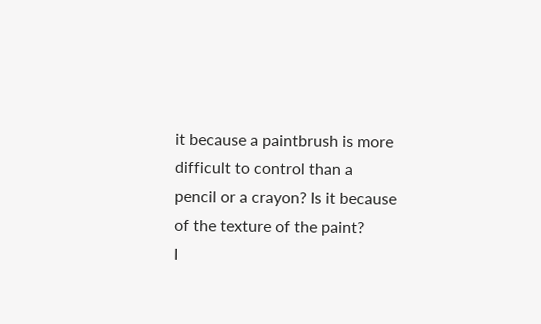it because a paintbrush is more difficult to control than a pencil or a crayon? Is it because of the texture of the paint?
I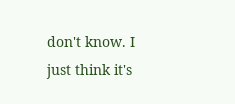don't know. I just think it's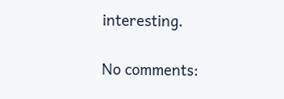interesting.

No comments: